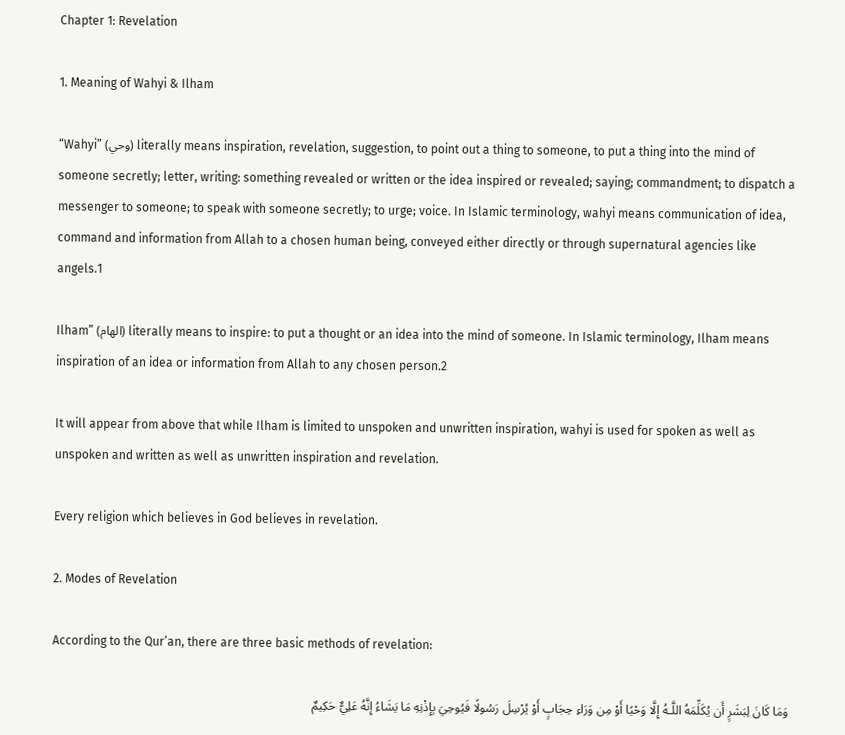Chapter 1: Revelation

1. Meaning of Wahyi & Ilham

“Wahyi” (وحي) literally means inspiration, revelation, suggestion, to point out a thing to someone, to put a thing into the mind of someone secretly; letter, writing: something revealed or written or the idea inspired or revealed; saying; commandment; to dispatch a messenger to someone; to speak with someone secretly; to urge; voice. In Islamic terminology, wahyi means communication of idea, command and information from Allah to a chosen human being, conveyed either directly or through supernatural agencies like angels.1

Ilham” (الهام) literally means to inspire: to put a thought or an idea into the mind of someone. In Islamic terminology, Ilham means inspiration of an idea or information from Allah to any chosen person.2

It will appear from above that while Ilham is limited to unspoken and unwritten inspiration, wahyi is used for spoken as well as unspoken and written as well as unwritten inspiration and revelation.

Every religion which believes in God believes in revelation.

2. Modes of Revelation

According to the Qur’an, there are three basic methods of revelation:

وَمَا كَانَ لِبَشَرٍ أَن يُكَلِّمَهُ اللَّـهُ إِلَّا وَحْيًا أَوْ مِن وَرَاءِ حِجَابٍ أَوْ يُرْسِلَ رَسُولًا فَيُوحِيَ بِإِذْنِهِ مَا يَشَاءُ إِنَّهُ عَلِيٌّ حَكِيمٌ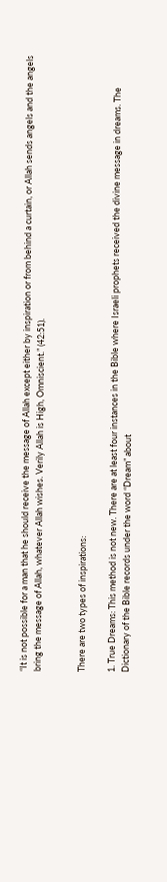“It is not possible for a man that he should receive the message of Allah except either by inspiration or from behind a curtain, or Allah sends angels and the angels bring the message of Allah, whatever Allah wishes. Verily Allah is High, Omniscient.” (42:51).


There are two types of inspirations:

1. True Dreams: This method is not new. There are at least four instances in the Bible where Israeli prophets received the divine message in dreams. The Dictionary of the Bible records under the word “Dream” about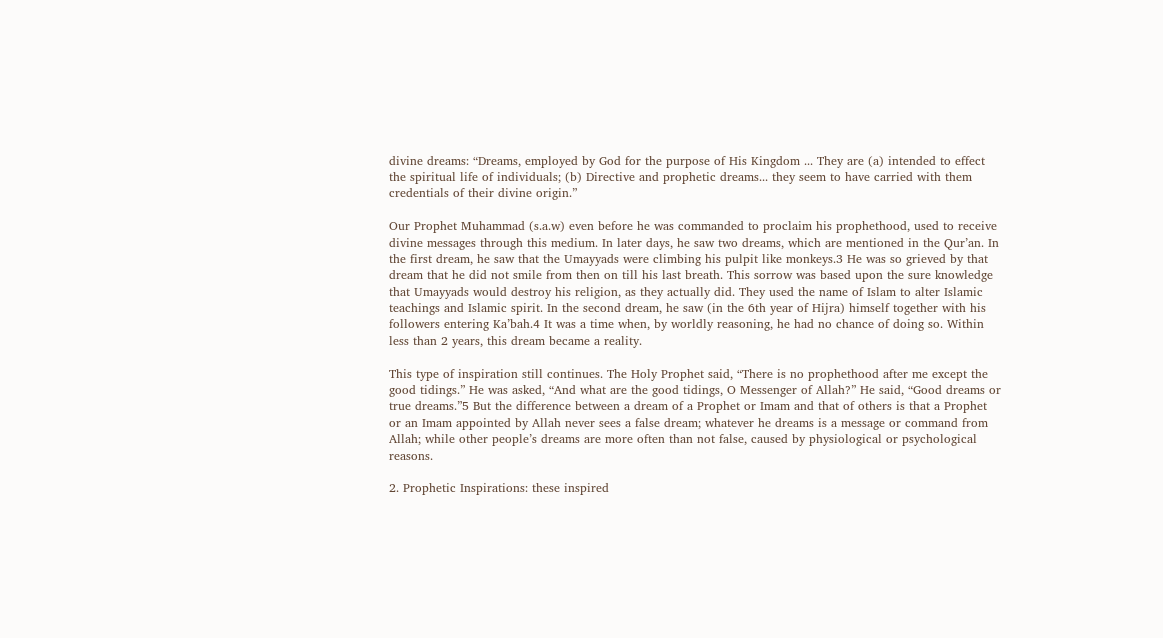divine dreams: “Dreams, employed by God for the purpose of His Kingdom ... They are (a) intended to effect the spiritual life of individuals; (b) Directive and prophetic dreams... they seem to have carried with them credentials of their divine origin.”

Our Prophet Muhammad (s.a.w) even before he was commanded to proclaim his prophethood, used to receive divine messages through this medium. In later days, he saw two dreams, which are mentioned in the Qur’an. In the first dream, he saw that the Umayyads were climbing his pulpit like monkeys.3 He was so grieved by that dream that he did not smile from then on till his last breath. This sorrow was based upon the sure knowledge that Umayyads would destroy his religion, as they actually did. They used the name of Islam to alter Islamic teachings and Islamic spirit. In the second dream, he saw (in the 6th year of Hijra) himself together with his followers entering Ka’bah.4 It was a time when, by worldly reasoning, he had no chance of doing so. Within less than 2 years, this dream became a reality.

This type of inspiration still continues. The Holy Prophet said, “There is no prophethood after me except the good tidings.” He was asked, “And what are the good tidings, O Messenger of Allah?” He said, “Good dreams or true dreams.”5 But the difference between a dream of a Prophet or Imam and that of others is that a Prophet or an Imam appointed by Allah never sees a false dream; whatever he dreams is a message or command from Allah; while other people’s dreams are more often than not false, caused by physiological or psychological reasons.

2. Prophetic Inspirations: these inspired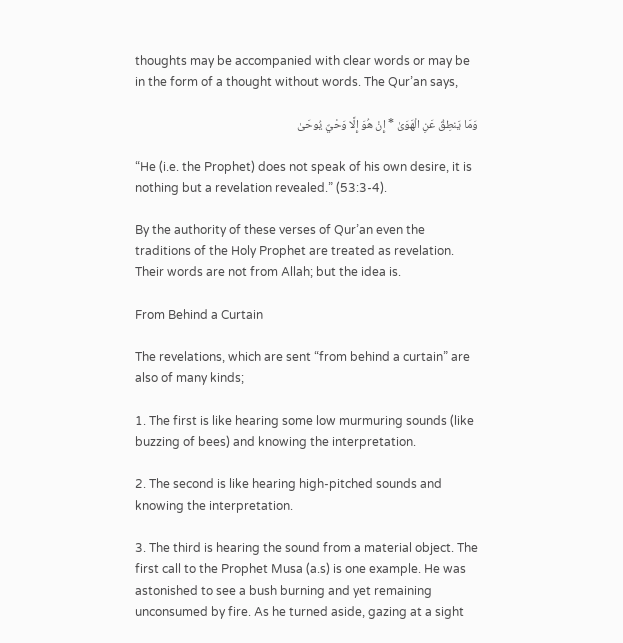thoughts may be accompanied with clear words or may be in the form of a thought without words. The Qur’an says,

وَمَا يَنطِقُ عَنِ الْهَوَىٰ * إِنْ هُوَ إِلَّا وَحْيٌ يُوحَىٰ

“He (i.e. the Prophet) does not speak of his own desire, it is nothing but a revelation revealed.” (53:3-4).

By the authority of these verses of Qur’an even the traditions of the Holy Prophet are treated as revelation. Their words are not from Allah; but the idea is.

From Behind a Curtain

The revelations, which are sent “from behind a curtain” are also of many kinds;

1. The first is like hearing some low murmuring sounds (like buzzing of bees) and knowing the interpretation.

2. The second is like hearing high-pitched sounds and knowing the interpretation.

3. The third is hearing the sound from a material object. The first call to the Prophet Musa (a.s) is one example. He was astonished to see a bush burning and yet remaining unconsumed by fire. As he turned aside, gazing at a sight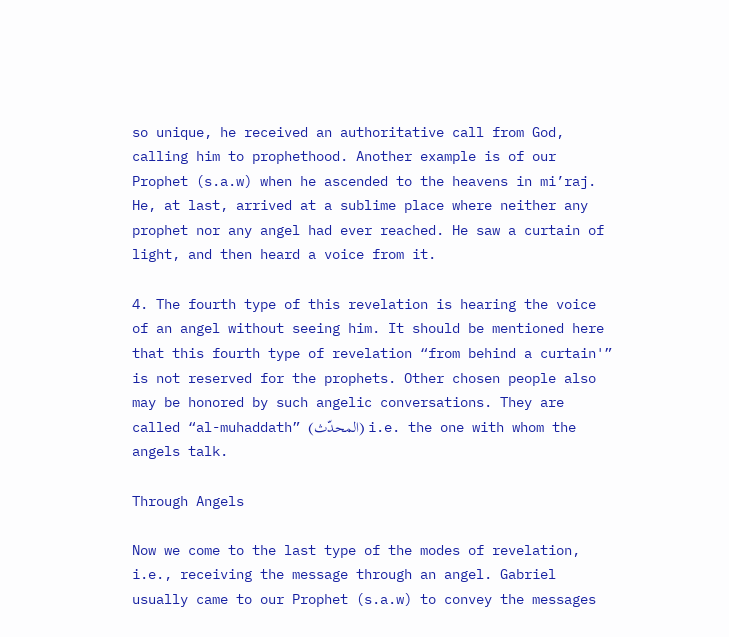so unique, he received an authoritative call from God, calling him to prophethood. Another example is of our Prophet (s.a.w) when he ascended to the heavens in mi’raj. He, at last, arrived at a sublime place where neither any prophet nor any angel had ever reached. He saw a curtain of light, and then heard a voice from it.

4. The fourth type of this revelation is hearing the voice of an angel without seeing him. It should be mentioned here that this fourth type of revelation “from behind a curtain'” is not reserved for the prophets. Other chosen people also may be honored by such angelic conversations. They are called “al-muhaddath” (المحدّث) i.e. the one with whom the angels talk.

Through Angels

Now we come to the last type of the modes of revelation, i.e., receiving the message through an angel. Gabriel usually came to our Prophet (s.a.w) to convey the messages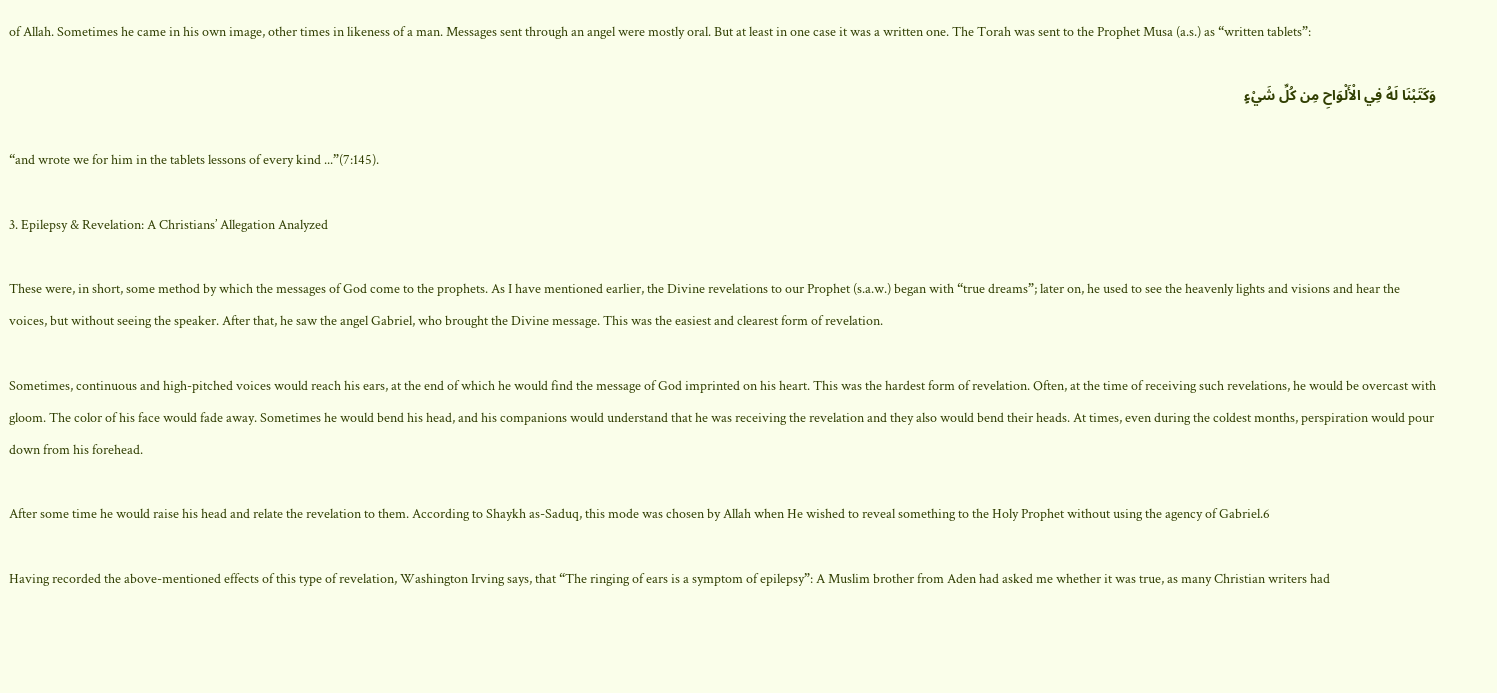of Allah. Sometimes he came in his own image, other times in likeness of a man. Messages sent through an angel were mostly oral. But at least in one case it was a written one. The Torah was sent to the Prophet Musa (a.s.) as “written tablets”:

وَكَتَبْنَا لَهُ فِي الْأَلْوَاحِ مِن كُلِّ شَيْءٍ

“and wrote we for him in the tablets lessons of every kind ...”(7:145).

3. Epilepsy & Revelation: A Christians’ Allegation Analyzed

These were, in short, some method by which the messages of God come to the prophets. As I have mentioned earlier, the Divine revelations to our Prophet (s.a.w.) began with “true dreams”; later on, he used to see the heavenly lights and visions and hear the voices, but without seeing the speaker. After that, he saw the angel Gabriel, who brought the Divine message. This was the easiest and clearest form of revelation.

Sometimes, continuous and high-pitched voices would reach his ears, at the end of which he would find the message of God imprinted on his heart. This was the hardest form of revelation. Often, at the time of receiving such revelations, he would be overcast with gloom. The color of his face would fade away. Sometimes he would bend his head, and his companions would understand that he was receiving the revelation and they also would bend their heads. At times, even during the coldest months, perspiration would pour down from his forehead.

After some time he would raise his head and relate the revelation to them. According to Shaykh as-Saduq, this mode was chosen by Allah when He wished to reveal something to the Holy Prophet without using the agency of Gabriel.6

Having recorded the above-mentioned effects of this type of revelation, Washington Irving says, that “The ringing of ears is a symptom of epilepsy”: A Muslim brother from Aden had asked me whether it was true, as many Christian writers had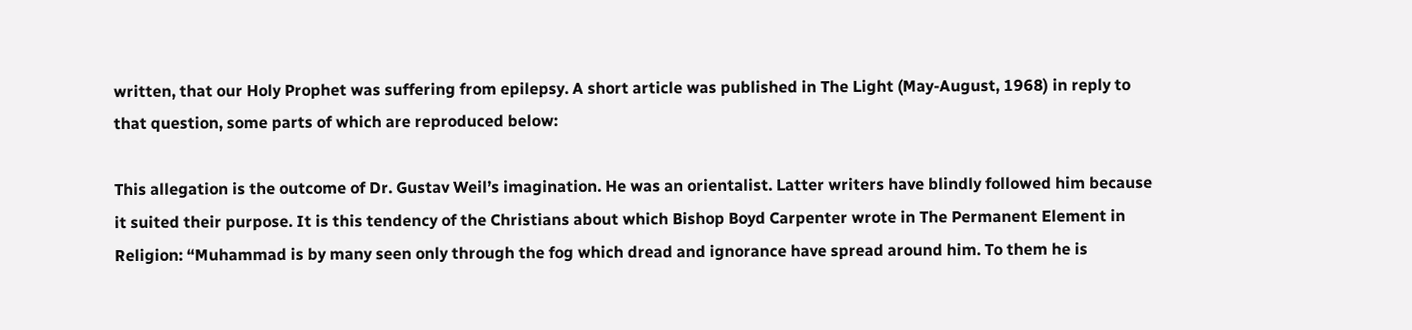written, that our Holy Prophet was suffering from epilepsy. A short article was published in The Light (May-August, 1968) in reply to that question, some parts of which are reproduced below:

This allegation is the outcome of Dr. Gustav Weil’s imagination. He was an orientalist. Latter writers have blindly followed him because it suited their purpose. It is this tendency of the Christians about which Bishop Boyd Carpenter wrote in The Permanent Element in Religion: “Muhammad is by many seen only through the fog which dread and ignorance have spread around him. To them he is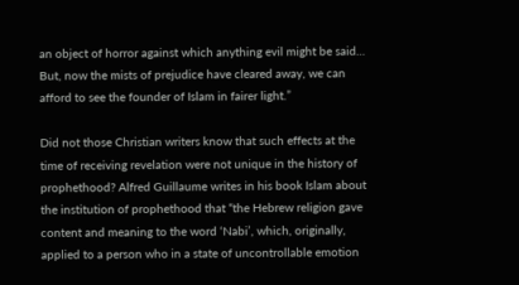an object of horror against which anything evil might be said... But, now the mists of prejudice have cleared away, we can afford to see the founder of Islam in fairer light.”

Did not those Christian writers know that such effects at the time of receiving revelation were not unique in the history of prophethood? Alfred Guillaume writes in his book Islam about the institution of prophethood that “the Hebrew religion gave content and meaning to the word ‘Nabi’, which, originally, applied to a person who in a state of uncontrollable emotion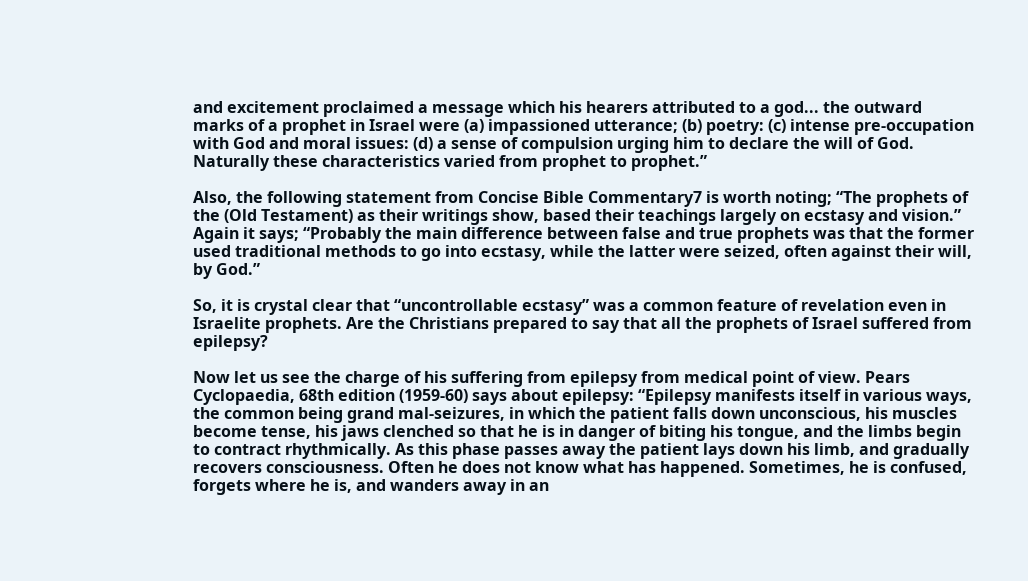and excitement proclaimed a message which his hearers attributed to a god... the outward marks of a prophet in Israel were (a) impassioned utterance; (b) poetry: (c) intense pre-occupation with God and moral issues: (d) a sense of compulsion urging him to declare the will of God. Naturally these characteristics varied from prophet to prophet.”

Also, the following statement from Concise Bible Commentary7 is worth noting; “The prophets of the (Old Testament) as their writings show, based their teachings largely on ecstasy and vision.” Again it says; “Probably the main difference between false and true prophets was that the former used traditional methods to go into ecstasy, while the latter were seized, often against their will, by God.”

So, it is crystal clear that “uncontrollable ecstasy” was a common feature of revelation even in Israelite prophets. Are the Christians prepared to say that all the prophets of Israel suffered from epilepsy?

Now let us see the charge of his suffering from epilepsy from medical point of view. Pears Cyclopaedia, 68th edition (1959-60) says about epilepsy: “Epilepsy manifests itself in various ways, the common being grand mal-seizures, in which the patient falls down unconscious, his muscles become tense, his jaws clenched so that he is in danger of biting his tongue, and the limbs begin to contract rhythmically. As this phase passes away the patient lays down his limb, and gradually recovers consciousness. Often he does not know what has happened. Sometimes, he is confused, forgets where he is, and wanders away in an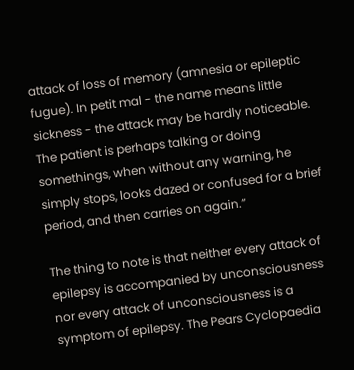attack of loss of memory (amnesia or epileptic fugue). In petit mal - the name means little sickness - the attack may be hardly noticeable. The patient is perhaps talking or doing somethings, when without any warning, he simply stops, looks dazed or confused for a brief period, and then carries on again.”

The thing to note is that neither every attack of epilepsy is accompanied by unconsciousness nor every attack of unconsciousness is a symptom of epilepsy. The Pears Cyclopaedia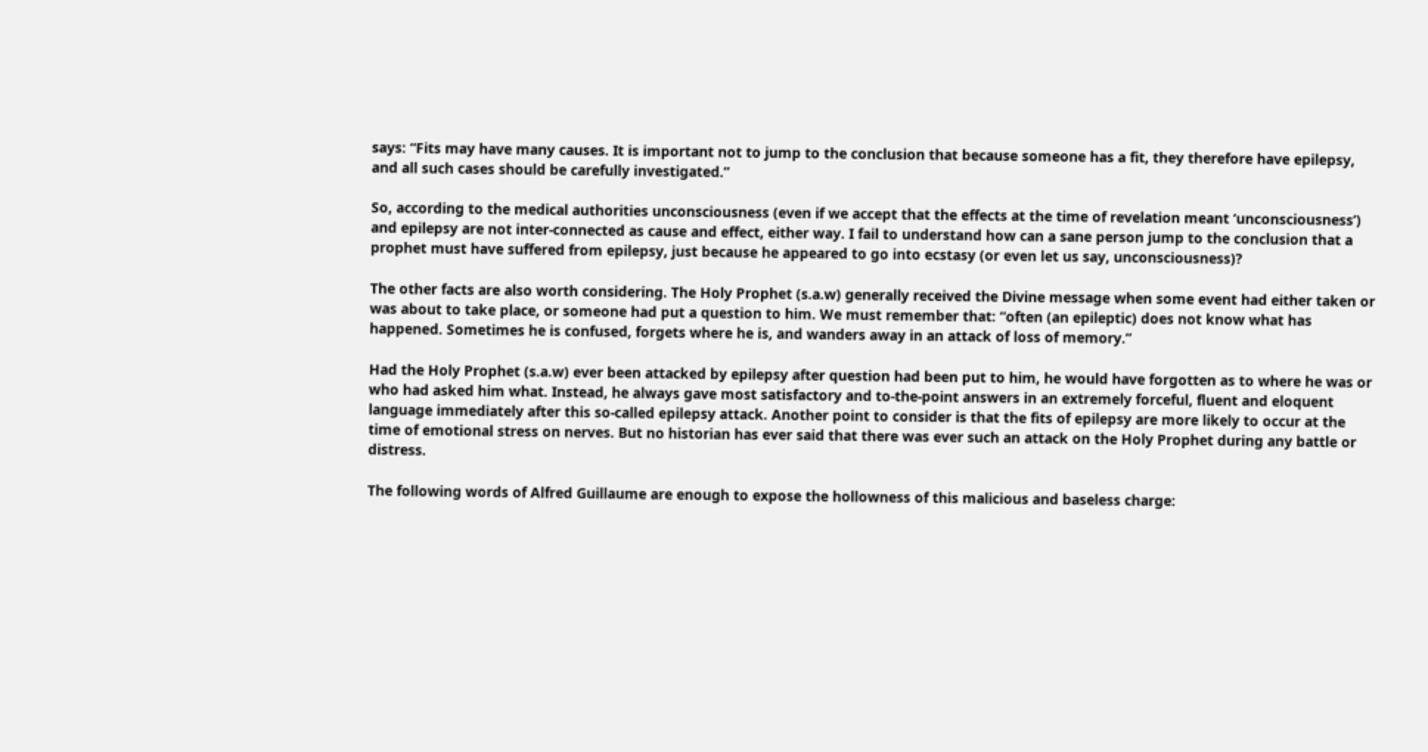says: “Fits may have many causes. It is important not to jump to the conclusion that because someone has a fit, they therefore have epilepsy, and all such cases should be carefully investigated.”

So, according to the medical authorities unconsciousness (even if we accept that the effects at the time of revelation meant ‘unconsciousness’) and epilepsy are not inter-connected as cause and effect, either way. I fail to understand how can a sane person jump to the conclusion that a prophet must have suffered from epilepsy, just because he appeared to go into ecstasy (or even let us say, unconsciousness)?

The other facts are also worth considering. The Holy Prophet (s.a.w) generally received the Divine message when some event had either taken or was about to take place, or someone had put a question to him. We must remember that: “often (an epileptic) does not know what has happened. Sometimes he is confused, forgets where he is, and wanders away in an attack of loss of memory.”

Had the Holy Prophet (s.a.w) ever been attacked by epilepsy after question had been put to him, he would have forgotten as to where he was or who had asked him what. Instead, he always gave most satisfactory and to-the-point answers in an extremely forceful, fluent and eloquent language immediately after this so-called epilepsy attack. Another point to consider is that the fits of epilepsy are more likely to occur at the time of emotional stress on nerves. But no historian has ever said that there was ever such an attack on the Holy Prophet during any battle or distress.

The following words of Alfred Guillaume are enough to expose the hollowness of this malicious and baseless charge: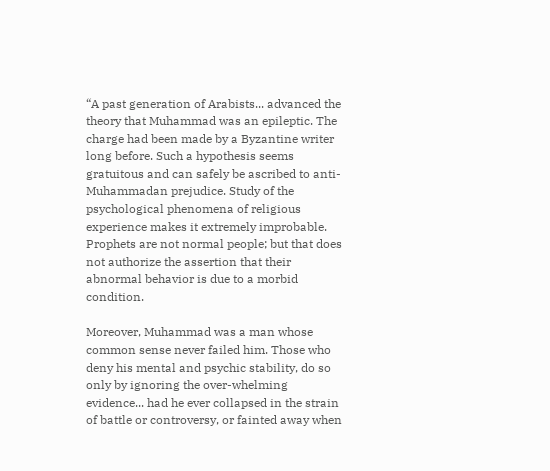“A past generation of Arabists... advanced the theory that Muhammad was an epileptic. The charge had been made by a Byzantine writer long before. Such a hypothesis seems gratuitous and can safely be ascribed to anti-Muhammadan prejudice. Study of the psychological phenomena of religious experience makes it extremely improbable. Prophets are not normal people; but that does not authorize the assertion that their abnormal behavior is due to a morbid condition.

Moreover, Muhammad was a man whose common sense never failed him. Those who deny his mental and psychic stability, do so only by ignoring the over-whelming evidence... had he ever collapsed in the strain of battle or controversy, or fainted away when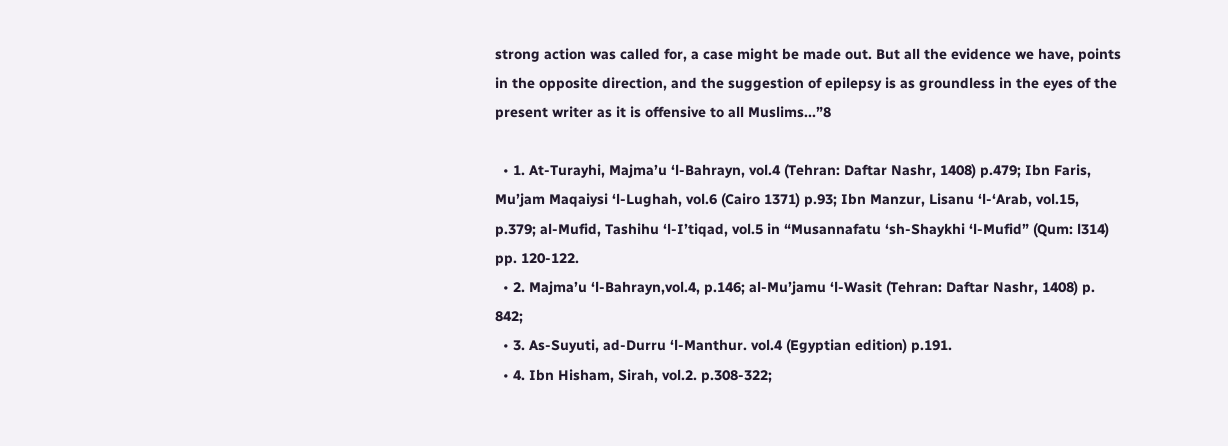strong action was called for, a case might be made out. But all the evidence we have, points in the opposite direction, and the suggestion of epilepsy is as groundless in the eyes of the present writer as it is offensive to all Muslims...”8

  • 1. At-Turayhi, Majma’u ‘l-Bahrayn, vol.4 (Tehran: Daftar Nashr, 1408) p.479; Ibn Faris, Mu’jam Maqaiysi ‘l-Lughah, vol.6 (Cairo 1371) p.93; Ibn Manzur, Lisanu ‘l-‘Arab, vol.15, p.379; al-Mufid, Tashihu ‘l-I’tiqad, vol.5 in “Musannafatu ‘sh-Shaykhi ‘l-Mufid” (Qum: l314) pp. 120-122.
  • 2. Majma’u ‘l-Bahrayn,vol.4, p.146; al-Mu’jamu ‘l-Wasit (Tehran: Daftar Nashr, 1408) p. 842;
  • 3. As-Suyuti, ad-Durru ‘l-Manthur. vol.4 (Egyptian edition) p.191.
  • 4. Ibn Hisham, Sirah, vol.2. p.308-322;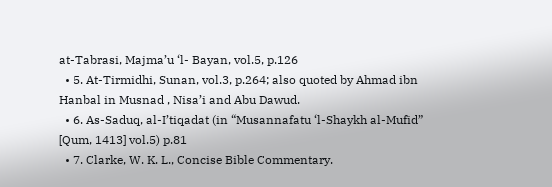at-Tabrasi, Majma’u ‘l- Bayan, vol.5, p.126
  • 5. At-Tirmidhi, Sunan, vol.3, p.264; also quoted by Ahmad ibn Hanbal in Musnad , Nisa’i and Abu Dawud.
  • 6. As-Saduq, al-I’tiqadat (in “Musannafatu ‘l-Shaykh al-Mufid” [Qum, 1413] vol.5) p.81
  • 7. Clarke, W. K. L., Concise Bible Commentary.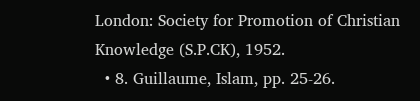London: Society for Promotion of Christian Knowledge (S.P.CK), 1952.
  • 8. Guillaume, Islam, pp. 25-26.